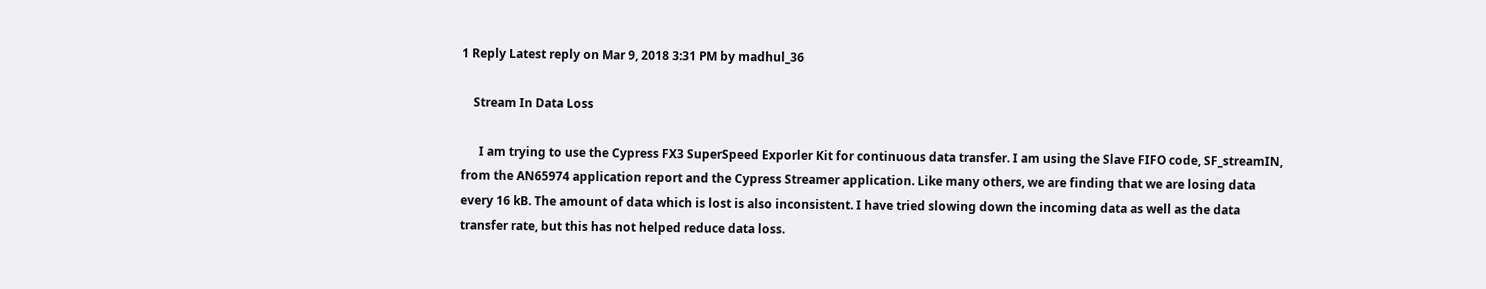1 Reply Latest reply on Mar 9, 2018 3:31 PM by madhul_36

    Stream In Data Loss

      I am trying to use the Cypress FX3 SuperSpeed Exporler Kit for continuous data transfer. I am using the Slave FIFO code, SF_streamIN, from the AN65974 application report and the Cypress Streamer application. Like many others, we are finding that we are losing data every 16 kB. The amount of data which is lost is also inconsistent. I have tried slowing down the incoming data as well as the data transfer rate, but this has not helped reduce data loss.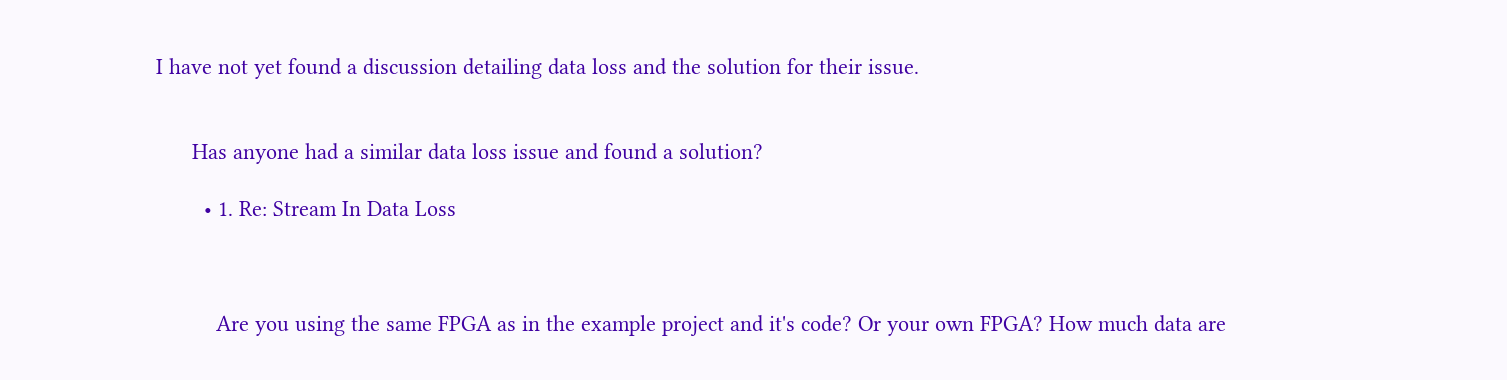I have not yet found a discussion detailing data loss and the solution for their issue.


      Has anyone had a similar data loss issue and found a solution?

        • 1. Re: Stream In Data Loss



          Are you using the same FPGA as in the example project and it's code? Or your own FPGA? How much data are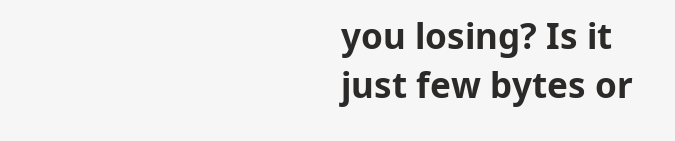you losing? Is it just few bytes or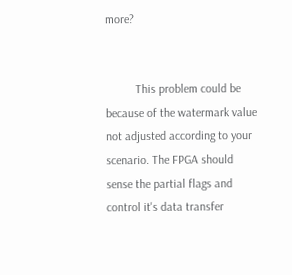more?


          This problem could be because of the watermark value not adjusted according to your scenario. The FPGA should sense the partial flags and control it's data transfer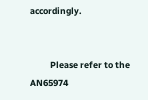accordingly.


          Please refer to the AN65974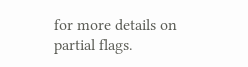for more details on partial flags.